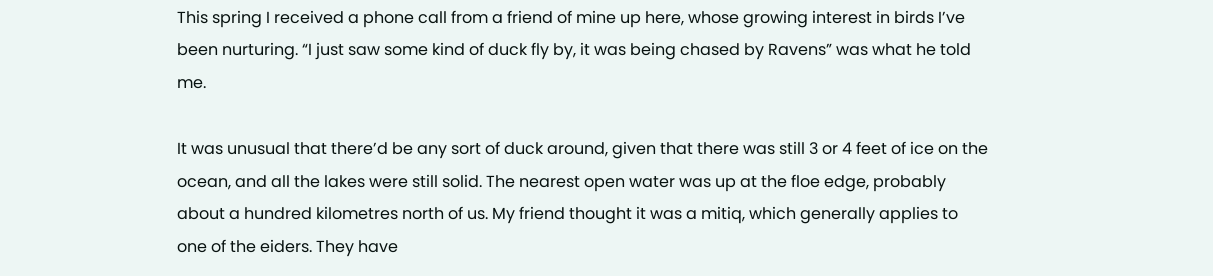This spring I received a phone call from a friend of mine up here, whose growing interest in birds I’ve been nurturing. “I just saw some kind of duck fly by, it was being chased by Ravens” was what he told me.

It was unusual that there’d be any sort of duck around, given that there was still 3 or 4 feet of ice on the ocean, and all the lakes were still solid. The nearest open water was up at the floe edge, probably about a hundred kilometres north of us. My friend thought it was a mitiq, which generally applies to one of the eiders. They have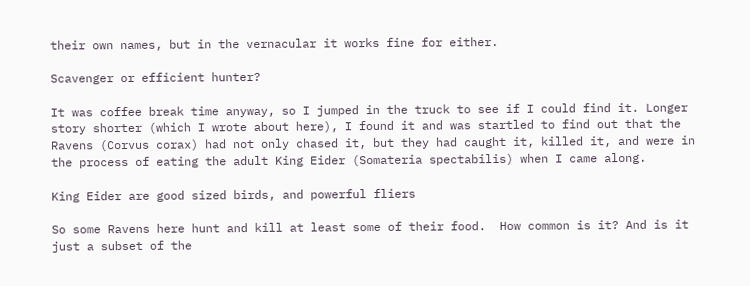their own names, but in the vernacular it works fine for either.

Scavenger or efficient hunter?

It was coffee break time anyway, so I jumped in the truck to see if I could find it. Longer story shorter (which I wrote about here), I found it and was startled to find out that the Ravens (Corvus corax) had not only chased it, but they had caught it, killed it, and were in the process of eating the adult King Eider (Somateria spectabilis) when I came along.

King Eider are good sized birds, and powerful fliers

So some Ravens here hunt and kill at least some of their food.  How common is it? And is it just a subset of the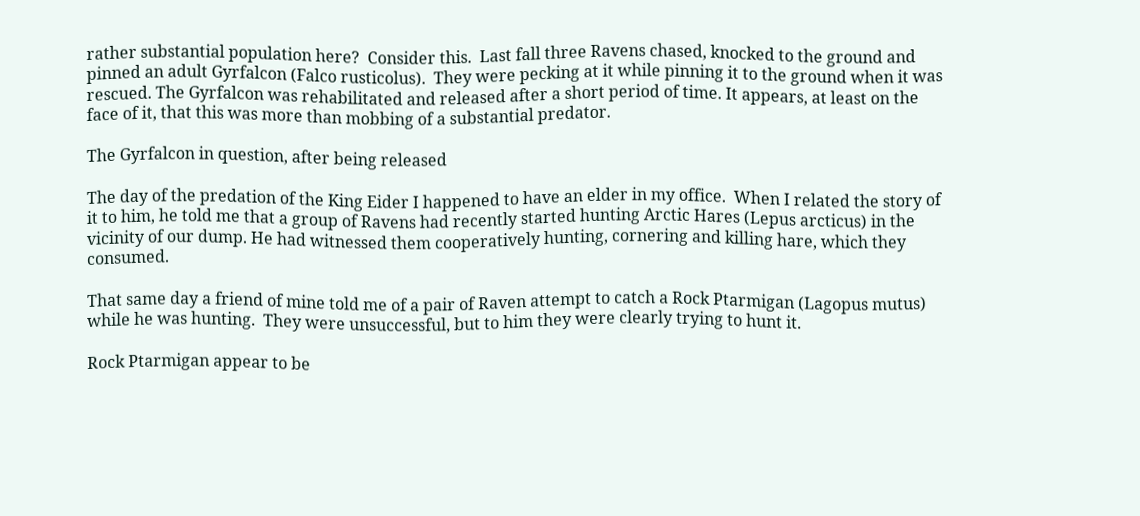rather substantial population here?  Consider this.  Last fall three Ravens chased, knocked to the ground and pinned an adult Gyrfalcon (Falco rusticolus).  They were pecking at it while pinning it to the ground when it was rescued. The Gyrfalcon was rehabilitated and released after a short period of time. It appears, at least on the face of it, that this was more than mobbing of a substantial predator.

The Gyrfalcon in question, after being released

The day of the predation of the King Eider I happened to have an elder in my office.  When I related the story of it to him, he told me that a group of Ravens had recently started hunting Arctic Hares (Lepus arcticus) in the vicinity of our dump. He had witnessed them cooperatively hunting, cornering and killing hare, which they consumed.

That same day a friend of mine told me of a pair of Raven attempt to catch a Rock Ptarmigan (Lagopus mutus) while he was hunting.  They were unsuccessful, but to him they were clearly trying to hunt it.

Rock Ptarmigan appear to be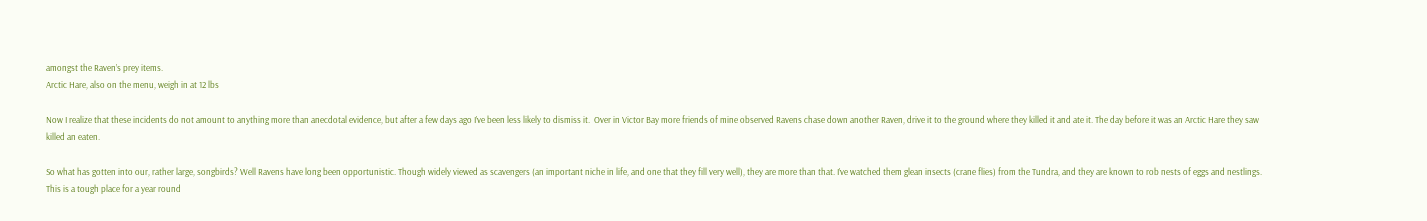amongst the Raven’s prey items.
Arctic Hare, also on the menu, weigh in at 12 lbs

Now I realize that these incidents do not amount to anything more than anecdotal evidence, but after a few days ago I’ve been less likely to dismiss it.  Over in Victor Bay more friends of mine observed Ravens chase down another Raven, drive it to the ground where they killed it and ate it. The day before it was an Arctic Hare they saw killed an eaten.

So what has gotten into our, rather large, songbirds? Well Ravens have long been opportunistic. Though widely viewed as scavengers (an important niche in life, and one that they fill very well), they are more than that. I’ve watched them glean insects (crane flies) from the Tundra, and they are known to rob nests of eggs and nestlings. This is a tough place for a year round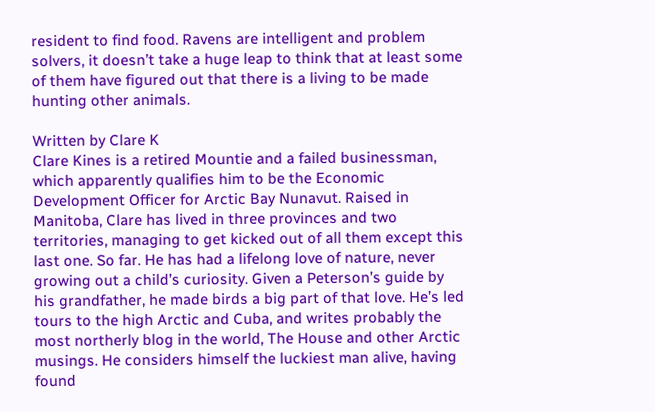resident to find food. Ravens are intelligent and problem solvers, it doesn’t take a huge leap to think that at least some of them have figured out that there is a living to be made hunting other animals.

Written by Clare K
Clare Kines is a retired Mountie and a failed businessman, which apparently qualifies him to be the Economic Development Officer for Arctic Bay Nunavut. Raised in Manitoba, Clare has lived in three provinces and two territories, managing to get kicked out of all them except this last one. So far. He has had a lifelong love of nature, never growing out a child’s curiosity. Given a Peterson’s guide by his grandfather, he made birds a big part of that love. He’s led tours to the high Arctic and Cuba, and writes probably the most northerly blog in the world, The House and other Arctic musings. He considers himself the luckiest man alive, having found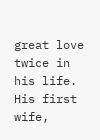great love twice in his life. His first wife,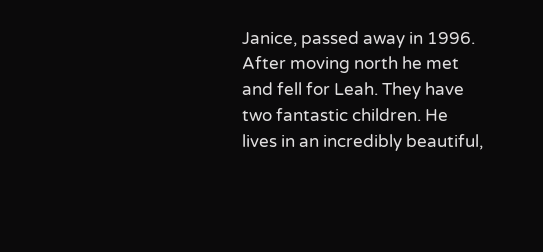Janice, passed away in 1996. After moving north he met and fell for Leah. They have two fantastic children. He lives in an incredibly beautiful,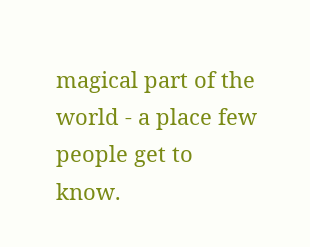magical part of the world - a place few people get to know.